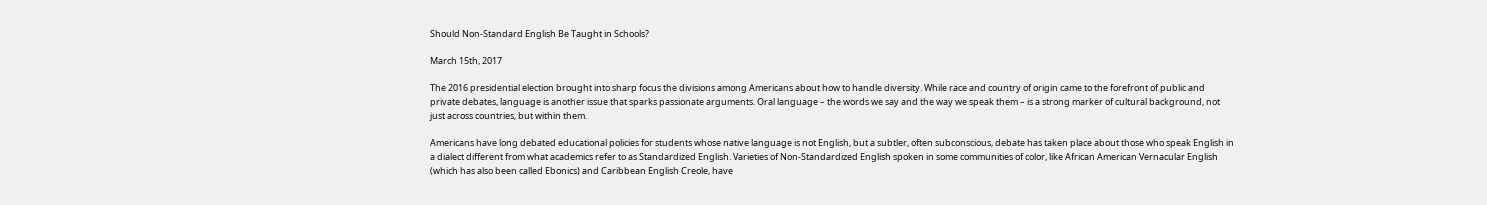Should Non-Standard English Be Taught in Schools?

March 15th, 2017

The 2016 presidential election brought into sharp focus the divisions among Americans about how to handle diversity. While race and country of origin came to the forefront of public and private debates, language is another issue that sparks passionate arguments. Oral language – the words we say and the way we speak them – is a strong marker of cultural background, not just across countries, but within them.

Americans have long debated educational policies for students whose native language is not English, but a subtler, often subconscious, debate has taken place about those who speak English in a dialect different from what academics refer to as Standardized English. Varieties of Non-Standardized English spoken in some communities of color, like African American Vernacular English (which has also been called Ebonics) and Caribbean English Creole, have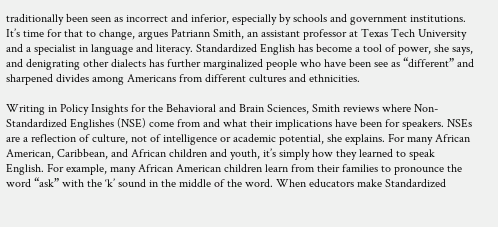traditionally been seen as incorrect and inferior, especially by schools and government institutions. It’s time for that to change, argues Patriann Smith, an assistant professor at Texas Tech University and a specialist in language and literacy. Standardized English has become a tool of power, she says, and denigrating other dialects has further marginalized people who have been see as “different” and sharpened divides among Americans from different cultures and ethnicities.

Writing in Policy Insights for the Behavioral and Brain Sciences, Smith reviews where Non-Standardized Englishes (NSE) come from and what their implications have been for speakers. NSEs are a reflection of culture, not of intelligence or academic potential, she explains. For many African American, Caribbean, and African children and youth, it’s simply how they learned to speak English. For example, many African American children learn from their families to pronounce the word “ask” with the ‘k’ sound in the middle of the word. When educators make Standardized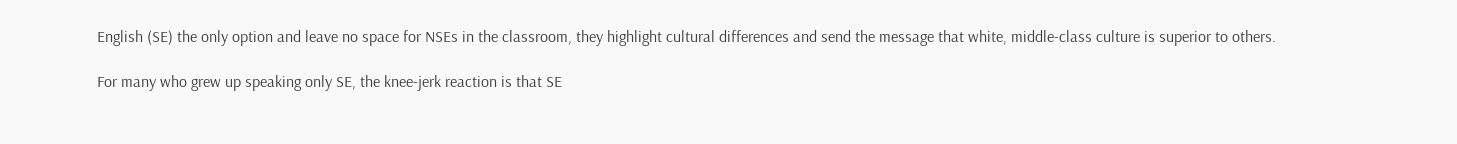English (SE) the only option and leave no space for NSEs in the classroom, they highlight cultural differences and send the message that white, middle-class culture is superior to others.

For many who grew up speaking only SE, the knee-jerk reaction is that SE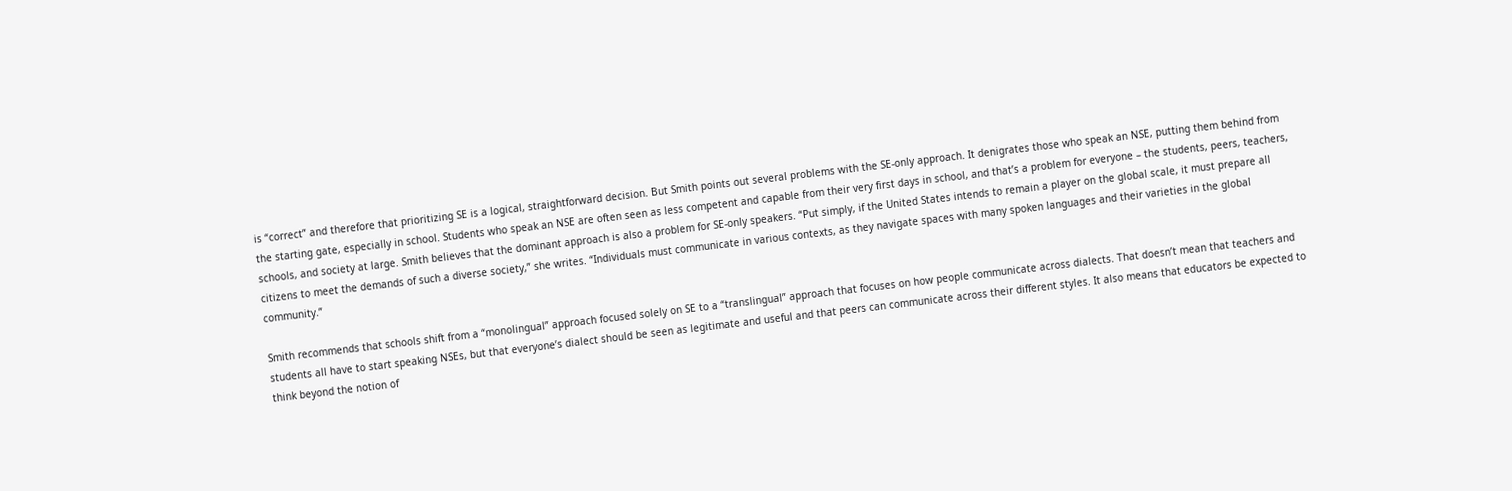is “correct” and therefore that prioritizing SE is a logical, straightforward decision. But Smith points out several problems with the SE-only approach. It denigrates those who speak an NSE, putting them behind from the starting gate, especially in school. Students who speak an NSE are often seen as less competent and capable from their very first days in school, and that’s a problem for everyone – the students, peers, teachers, schools, and society at large. Smith believes that the dominant approach is also a problem for SE-only speakers. “Put simply, if the United States intends to remain a player on the global scale, it must prepare all citizens to meet the demands of such a diverse society,” she writes. “Individuals must communicate in various contexts, as they navigate spaces with many spoken languages and their varieties in the global community.”

Smith recommends that schools shift from a “monolingual” approach focused solely on SE to a “translingual” approach that focuses on how people communicate across dialects. That doesn’t mean that teachers and students all have to start speaking NSEs, but that everyone’s dialect should be seen as legitimate and useful and that peers can communicate across their different styles. It also means that educators be expected to think beyond the notion of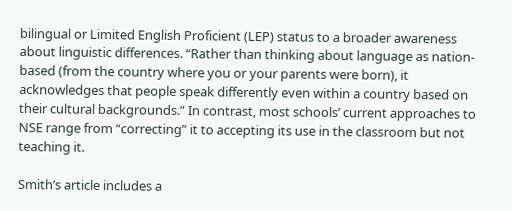bilingual or Limited English Proficient (LEP) status to a broader awareness about linguistic differences. “Rather than thinking about language as nation-based (from the country where you or your parents were born), it acknowledges that people speak differently even within a country based on their cultural backgrounds.” In contrast, most schools’ current approaches to NSE range from “correcting” it to accepting its use in the classroom but not teaching it.

Smith’s article includes a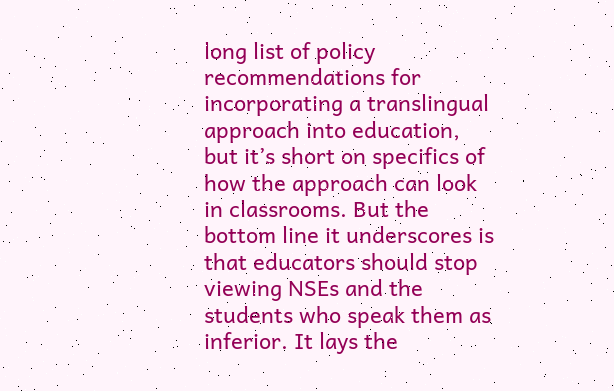long list of policy recommendations for incorporating a translingual approach into education, but it’s short on specifics of how the approach can look in classrooms. But the bottom line it underscores is that educators should stop viewing NSEs and the students who speak them as inferior. It lays the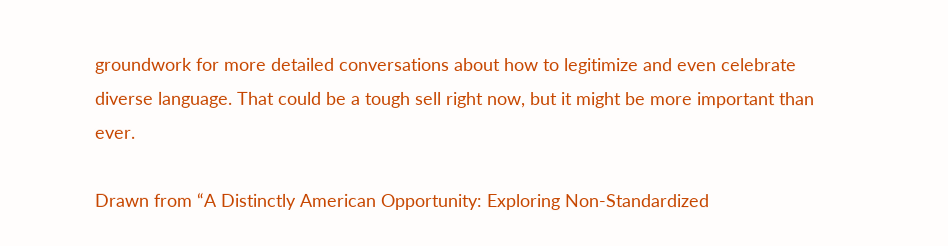groundwork for more detailed conversations about how to legitimize and even celebrate diverse language. That could be a tough sell right now, but it might be more important than ever.

Drawn from “A Distinctly American Opportunity: Exploring Non-Standardized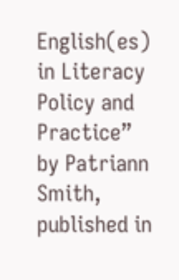English(es) in Literacy Policy and Practice” by Patriann Smith, published in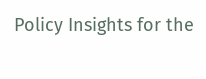Policy Insights for the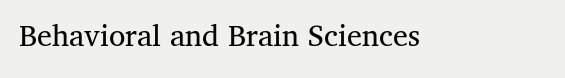Behavioral and Brain Sciences